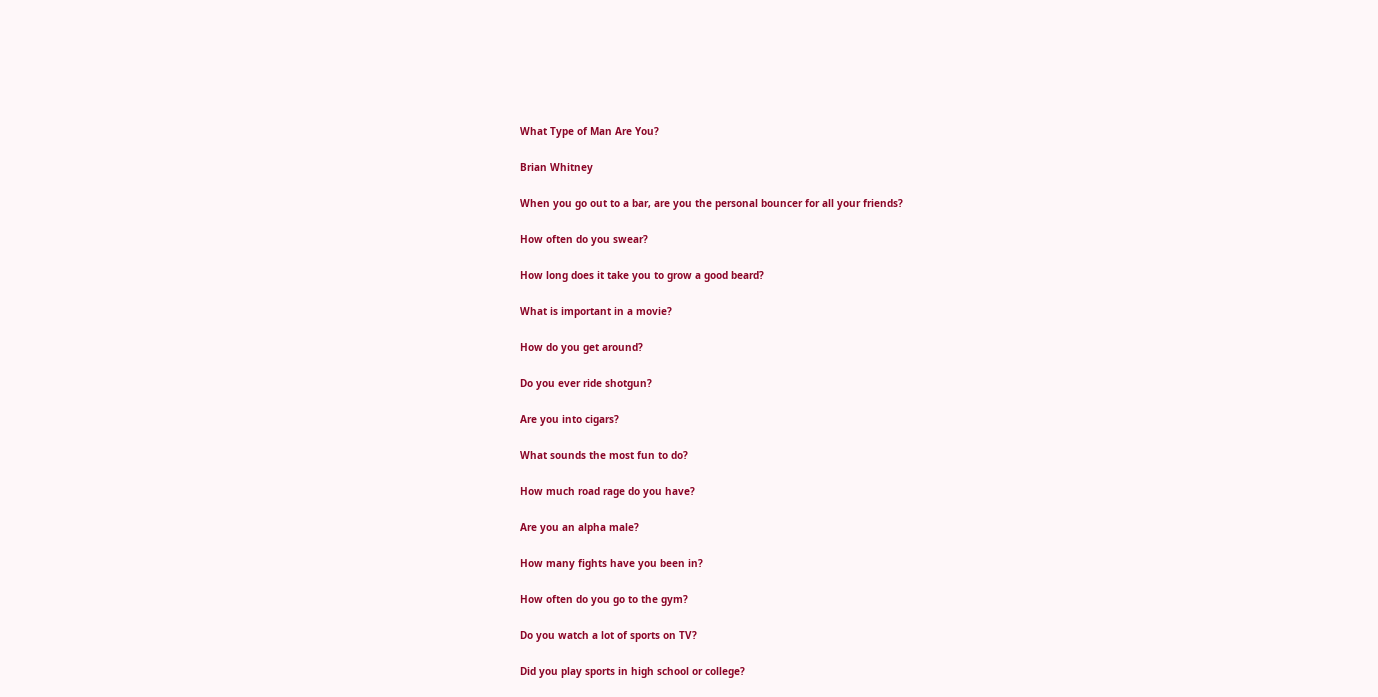What Type of Man Are You?

Brian Whitney

When you go out to a bar, are you the personal bouncer for all your friends?

How often do you swear?

How long does it take you to grow a good beard?

What is important in a movie?

How do you get around?

Do you ever ride shotgun?

Are you into cigars?

What sounds the most fun to do?

How much road rage do you have?

Are you an alpha male?

How many fights have you been in?

How often do you go to the gym?

Do you watch a lot of sports on TV?

Did you play sports in high school or college?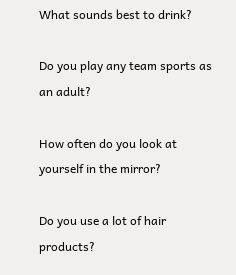What sounds best to drink?

Do you play any team sports as an adult?

How often do you look at yourself in the mirror?

Do you use a lot of hair products?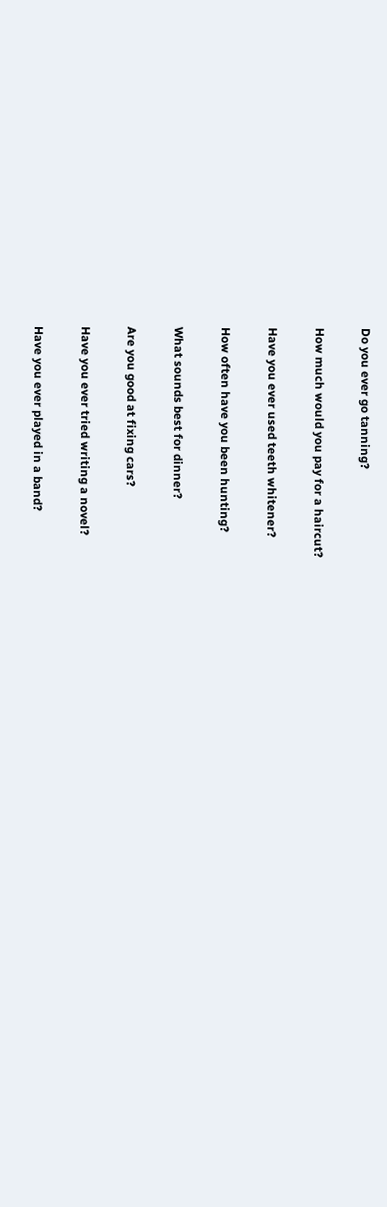Do you ever go tanning?

How much would you pay for a haircut?

Have you ever used teeth whitener?

How often have you been hunting?

What sounds best for dinner?

Are you good at fixing cars?

Have you ever tried writing a novel?

Have you ever played in a band?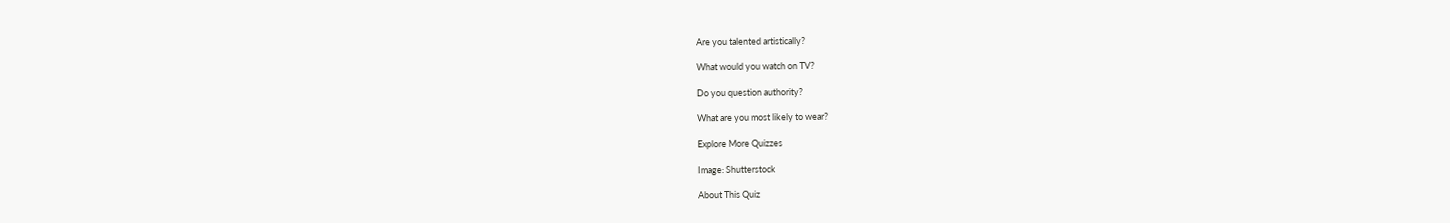Are you talented artistically?

What would you watch on TV?

Do you question authority?

What are you most likely to wear?

Explore More Quizzes

Image: Shutterstock

About This Quiz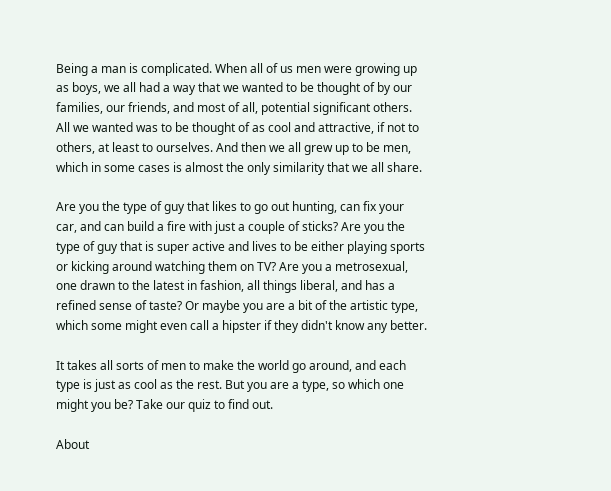Being a man is complicated. When all of us men were growing up as boys, we all had a way that we wanted to be thought of by our families, our friends, and most of all, potential significant others. All we wanted was to be thought of as cool and attractive, if not to others, at least to ourselves. And then we all grew up to be men, which in some cases is almost the only similarity that we all share.

Are you the type of guy that likes to go out hunting, can fix your car, and can build a fire with just a couple of sticks? Are you the type of guy that is super active and lives to be either playing sports or kicking around watching them on TV? Are you a metrosexual, one drawn to the latest in fashion, all things liberal, and has a refined sense of taste? Or maybe you are a bit of the artistic type, which some might even call a hipster if they didn't know any better.

It takes all sorts of men to make the world go around, and each type is just as cool as the rest. But you are a type, so which one might you be? Take our quiz to find out.

About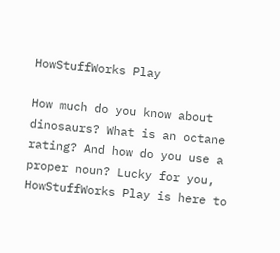HowStuffWorks Play

How much do you know about dinosaurs? What is an octane rating? And how do you use a proper noun? Lucky for you, HowStuffWorks Play is here to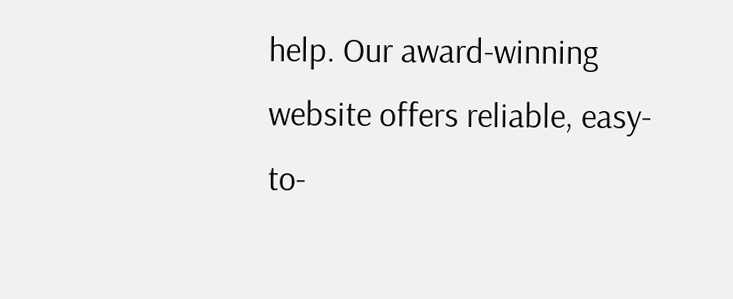help. Our award-winning website offers reliable, easy-to-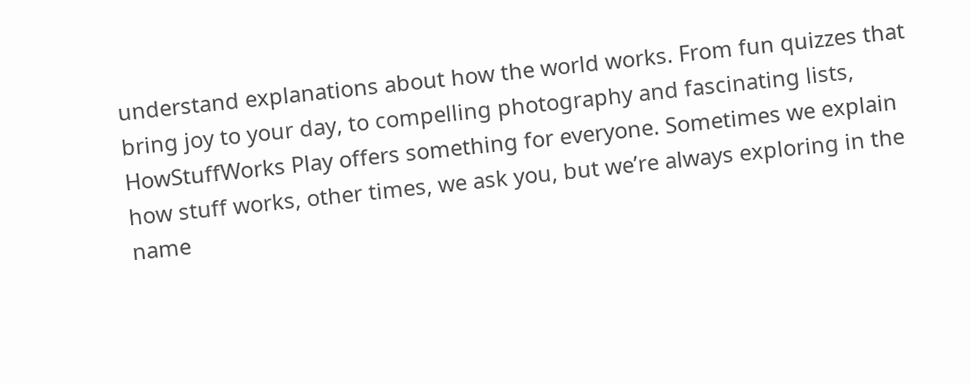understand explanations about how the world works. From fun quizzes that bring joy to your day, to compelling photography and fascinating lists, HowStuffWorks Play offers something for everyone. Sometimes we explain how stuff works, other times, we ask you, but we’re always exploring in the name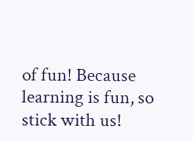of fun! Because learning is fun, so stick with us!